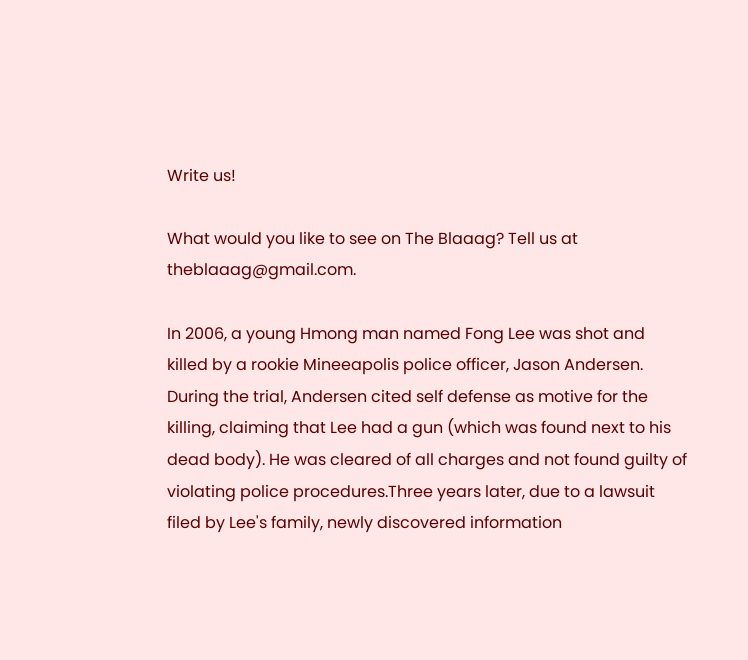Write us!

What would you like to see on The Blaaag? Tell us at theblaaag@gmail.com.

In 2006, a young Hmong man named Fong Lee was shot and killed by a rookie Mineeapolis police officer, Jason Andersen. During the trial, Andersen cited self defense as motive for the killing, claiming that Lee had a gun (which was found next to his dead body). He was cleared of all charges and not found guilty of violating police procedures.Three years later, due to a lawsuit filed by Lee's family, newly discovered information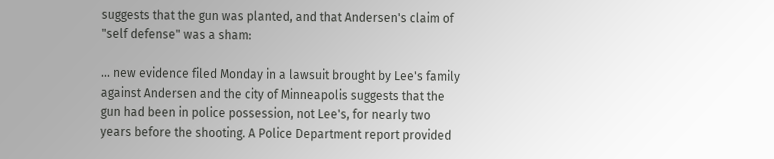suggests that the gun was planted, and that Andersen's claim of "self defense" was a sham:

... new evidence filed Monday in a lawsuit brought by Lee's family against Andersen and the city of Minneapolis suggests that the gun had been in police possession, not Lee's, for nearly two years before the shooting. A Police Department report provided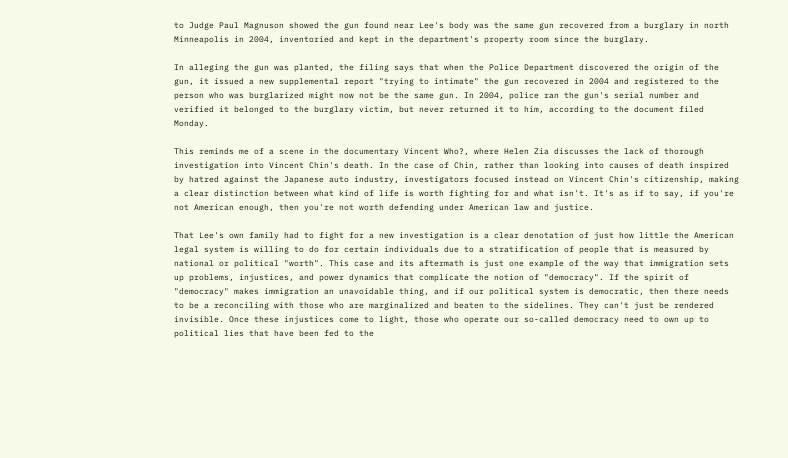to Judge Paul Magnuson showed the gun found near Lee's body was the same gun recovered from a burglary in north Minneapolis in 2004, inventoried and kept in the department's property room since the burglary.

In alleging the gun was planted, the filing says that when the Police Department discovered the origin of the gun, it issued a new supplemental report "trying to intimate" the gun recovered in 2004 and registered to the person who was burglarized might now not be the same gun. In 2004, police ran the gun's serial number and verified it belonged to the burglary victim, but never returned it to him, according to the document filed Monday.

This reminds me of a scene in the documentary Vincent Who?, where Helen Zia discusses the lack of thorough investigation into Vincent Chin's death. In the case of Chin, rather than looking into causes of death inspired by hatred against the Japanese auto industry, investigators focused instead on Vincent Chin's citizenship, making a clear distinction between what kind of life is worth fighting for and what isn't. It's as if to say, if you're not American enough, then you're not worth defending under American law and justice.

That Lee's own family had to fight for a new investigation is a clear denotation of just how little the American legal system is willing to do for certain individuals due to a stratification of people that is measured by national or political "worth". This case and its aftermath is just one example of the way that immigration sets up problems, injustices, and power dynamics that complicate the notion of "democracy". If the spirit of "democracy" makes immigration an unavoidable thing, and if our political system is democratic, then there needs to be a reconciling with those who are marginalized and beaten to the sidelines. They can't just be rendered invisible. Once these injustices come to light, those who operate our so-called democracy need to own up to political lies that have been fed to the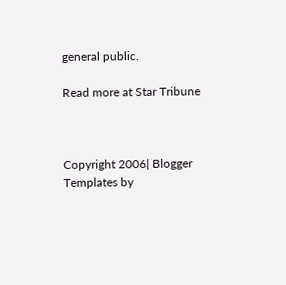general public.

Read more at Star Tribune



Copyright 2006| Blogger Templates by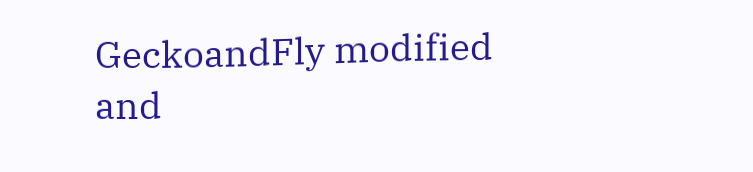GeckoandFly modified and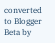converted to Blogger Beta by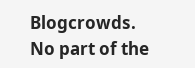Blogcrowds.
No part of the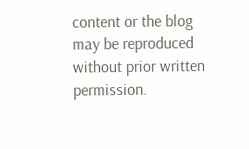content or the blog may be reproduced without prior written permission.